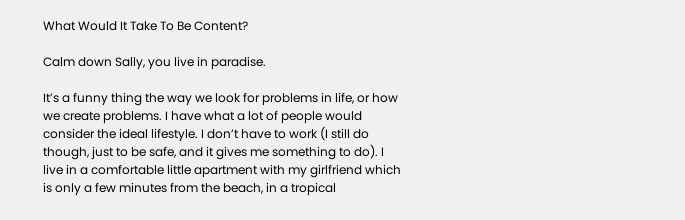What Would It Take To Be Content?

Calm down Sally, you live in paradise.

It’s a funny thing the way we look for problems in life, or how we create problems. I have what a lot of people would consider the ideal lifestyle. I don’t have to work (I still do though, just to be safe, and it gives me something to do). I live in a comfortable little apartment with my girlfriend which is only a few minutes from the beach, in a tropical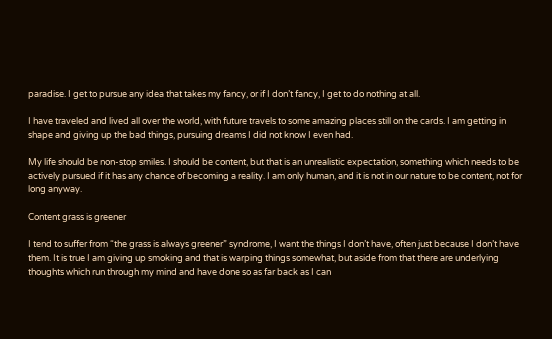paradise. I get to pursue any idea that takes my fancy, or if I don’t fancy, I get to do nothing at all.

I have traveled and lived all over the world, with future travels to some amazing places still on the cards. I am getting in shape and giving up the bad things, pursuing dreams I did not know I even had.

My life should be non-stop smiles. I should be content, but that is an unrealistic expectation, something which needs to be actively pursued if it has any chance of becoming a reality. I am only human, and it is not in our nature to be content, not for long anyway.

Content grass is greener

I tend to suffer from “the grass is always greener” syndrome, I want the things I don’t have, often just because I don’t have them. It is true I am giving up smoking and that is warping things somewhat, but aside from that there are underlying thoughts which run through my mind and have done so as far back as I can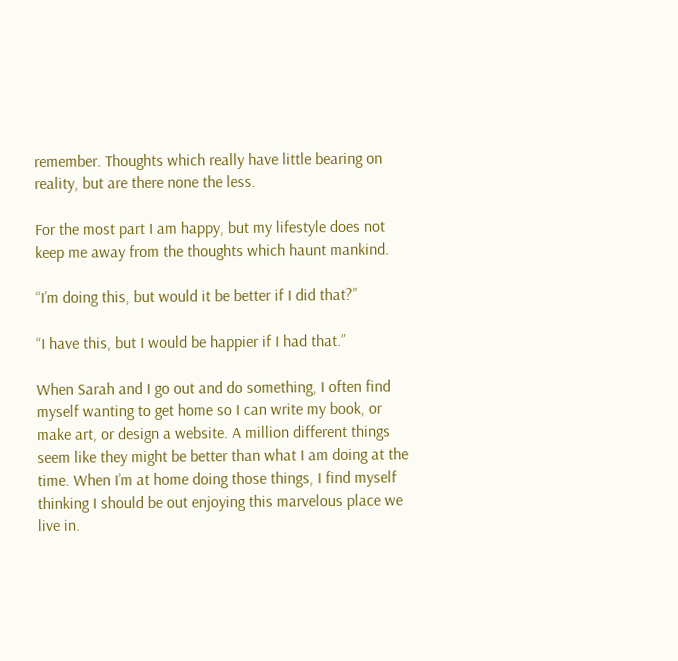remember. Thoughts which really have little bearing on reality, but are there none the less.

For the most part I am happy, but my lifestyle does not keep me away from the thoughts which haunt mankind.

“I’m doing this, but would it be better if I did that?”

“I have this, but I would be happier if I had that.”

When Sarah and I go out and do something, I often find myself wanting to get home so I can write my book, or make art, or design a website. A million different things seem like they might be better than what I am doing at the time. When I’m at home doing those things, I find myself thinking I should be out enjoying this marvelous place we live in.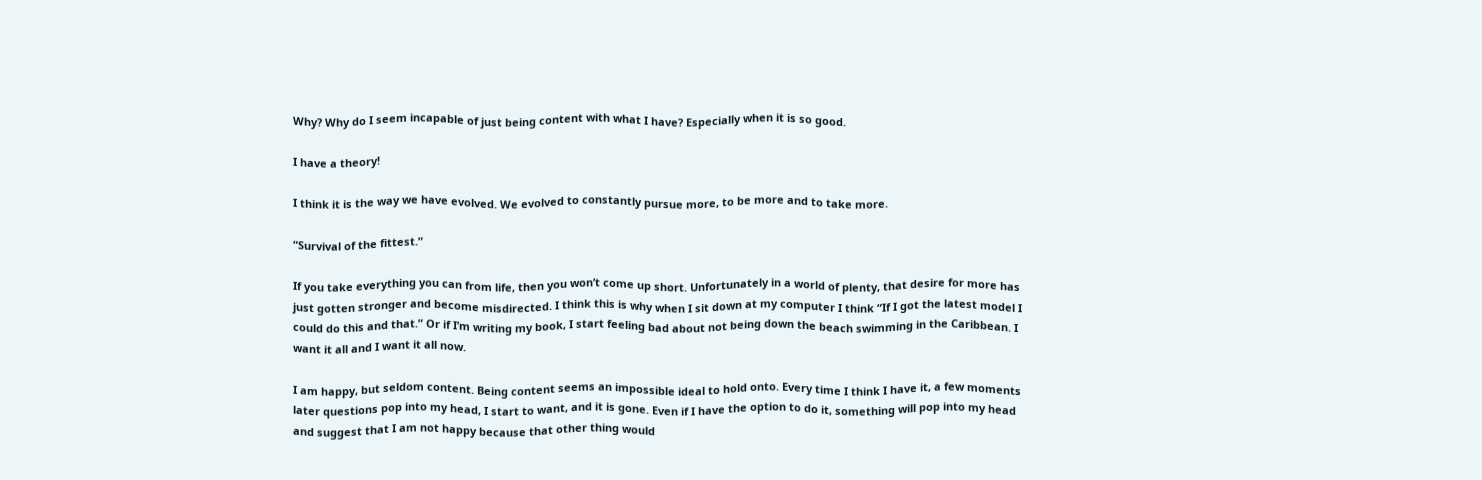Why? Why do I seem incapable of just being content with what I have? Especially when it is so good.

I have a theory!

I think it is the way we have evolved. We evolved to constantly pursue more, to be more and to take more.

“Survival of the fittest.”

If you take everything you can from life, then you won’t come up short. Unfortunately in a world of plenty, that desire for more has just gotten stronger and become misdirected. I think this is why when I sit down at my computer I think “If I got the latest model I could do this and that.” Or if I’m writing my book, I start feeling bad about not being down the beach swimming in the Caribbean. I want it all and I want it all now.

I am happy, but seldom content. Being content seems an impossible ideal to hold onto. Every time I think I have it, a few moments later questions pop into my head, I start to want, and it is gone. Even if I have the option to do it, something will pop into my head and suggest that I am not happy because that other thing would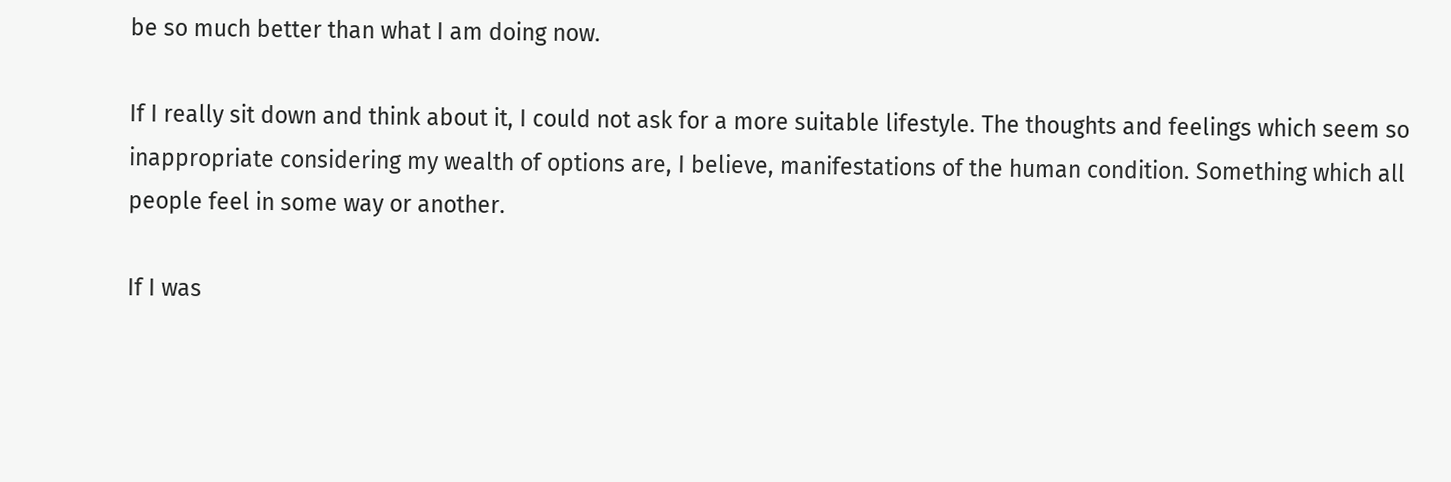be so much better than what I am doing now.

If I really sit down and think about it, I could not ask for a more suitable lifestyle. The thoughts and feelings which seem so inappropriate considering my wealth of options are, I believe, manifestations of the human condition. Something which all people feel in some way or another.

If I was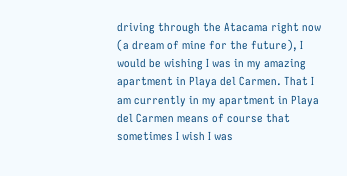driving through the Atacama right now (a dream of mine for the future), I would be wishing I was in my amazing apartment in Playa del Carmen. That I am currently in my apartment in Playa del Carmen means of course that sometimes I wish I was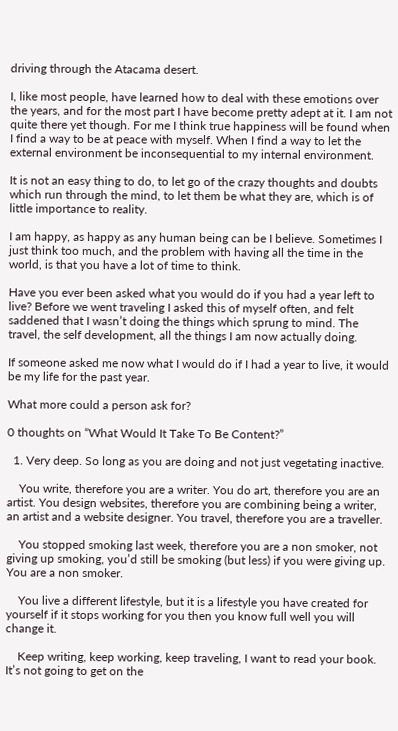driving through the Atacama desert.

I, like most people, have learned how to deal with these emotions over the years, and for the most part I have become pretty adept at it. I am not quite there yet though. For me I think true happiness will be found when I find a way to be at peace with myself. When I find a way to let the external environment be inconsequential to my internal environment.

It is not an easy thing to do, to let go of the crazy thoughts and doubts which run through the mind, to let them be what they are, which is of little importance to reality.

I am happy, as happy as any human being can be I believe. Sometimes I just think too much, and the problem with having all the time in the world, is that you have a lot of time to think.

Have you ever been asked what you would do if you had a year left to live? Before we went traveling I asked this of myself often, and felt saddened that I wasn’t doing the things which sprung to mind. The travel, the self development, all the things I am now actually doing.

If someone asked me now what I would do if I had a year to live, it would be my life for the past year.

What more could a person ask for?

0 thoughts on “What Would It Take To Be Content?”

  1. Very deep. So long as you are doing and not just vegetating inactive.

    You write, therefore you are a writer. You do art, therefore you are an artist. You design websites, therefore you are combining being a writer, an artist and a website designer. You travel, therefore you are a traveller.

    You stopped smoking last week, therefore you are a non smoker, not giving up smoking, you’d still be smoking (but less) if you were giving up. You are a non smoker.

    You live a different lifestyle, but it is a lifestyle you have created for yourself if it stops working for you then you know full well you will change it.

    Keep writing, keep working, keep traveling, I want to read your book. It’s not going to get on the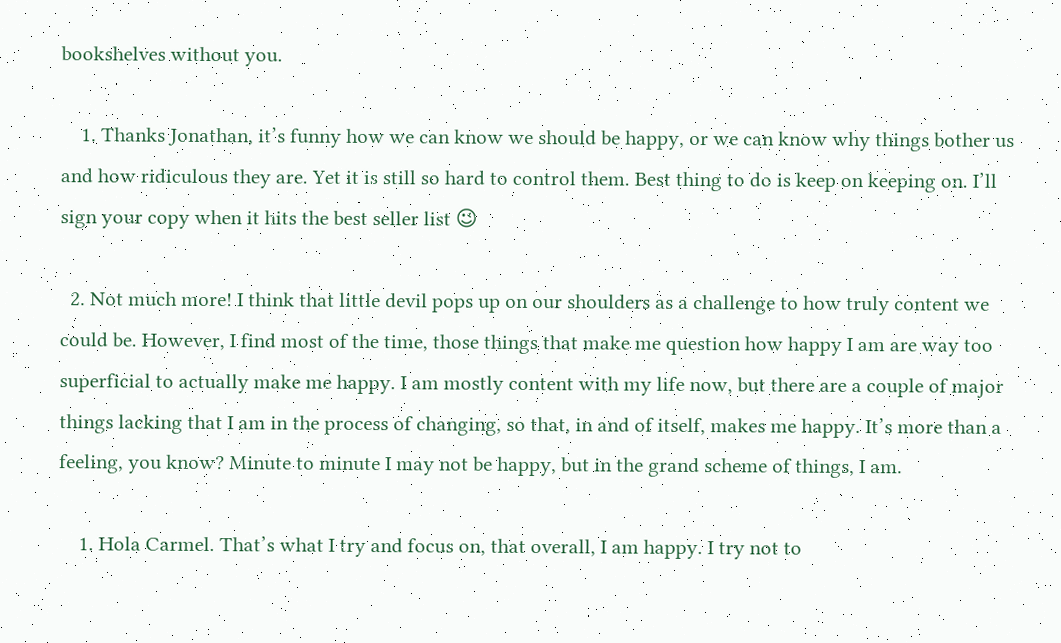bookshelves without you.

    1. Thanks Jonathan, it’s funny how we can know we should be happy, or we can know why things bother us and how ridiculous they are. Yet it is still so hard to control them. Best thing to do is keep on keeping on. I’ll sign your copy when it hits the best seller list 😉

  2. Not much more! I think that little devil pops up on our shoulders as a challenge to how truly content we could be. However, I find most of the time, those things that make me question how happy I am are way too superficial to actually make me happy. I am mostly content with my life now, but there are a couple of major things lacking that I am in the process of changing, so that, in and of itself, makes me happy. It’s more than a feeling, you know? Minute to minute I may not be happy, but in the grand scheme of things, I am.

    1. Hola Carmel. That’s what I try and focus on, that overall, I am happy. I try not to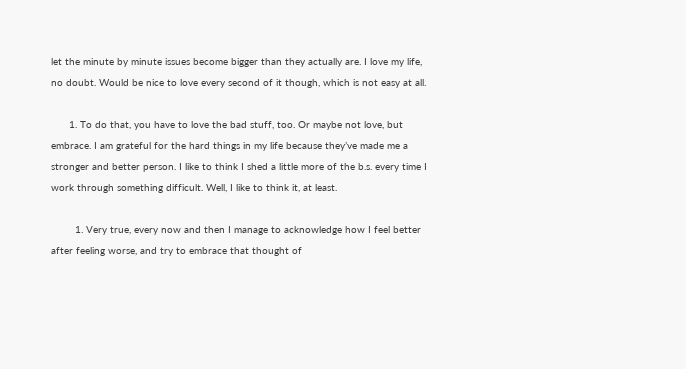let the minute by minute issues become bigger than they actually are. I love my life, no doubt. Would be nice to love every second of it though, which is not easy at all.

      1. To do that, you have to love the bad stuff, too. Or maybe not love, but embrace. I am grateful for the hard things in my life because they’ve made me a stronger and better person. I like to think I shed a little more of the b.s. every time I work through something difficult. Well, I like to think it, at least.

        1. Very true, every now and then I manage to acknowledge how I feel better after feeling worse, and try to embrace that thought of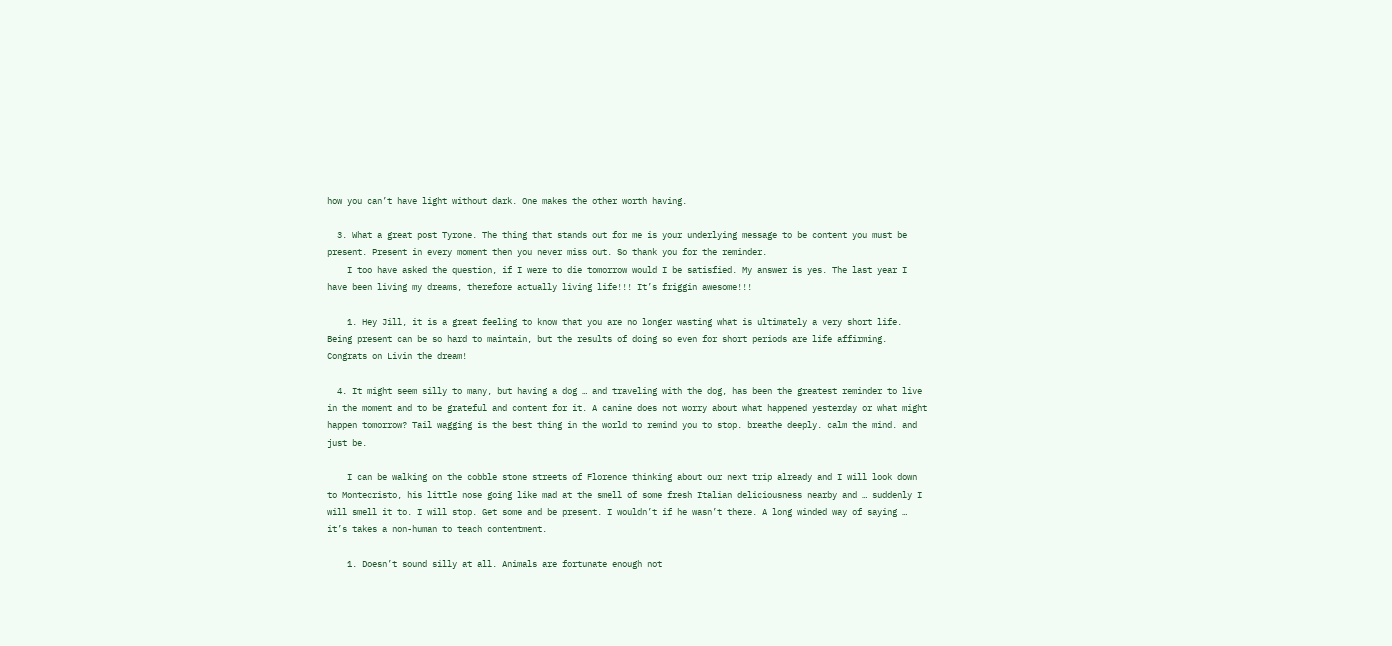how you can’t have light without dark. One makes the other worth having.

  3. What a great post Tyrone. The thing that stands out for me is your underlying message to be content you must be present. Present in every moment then you never miss out. So thank you for the reminder.
    I too have asked the question, if I were to die tomorrow would I be satisfied. My answer is yes. The last year I have been living my dreams, therefore actually living life!!! It’s friggin awesome!!!

    1. Hey Jill, it is a great feeling to know that you are no longer wasting what is ultimately a very short life. Being present can be so hard to maintain, but the results of doing so even for short periods are life affirming. Congrats on Livin the dream!

  4. It might seem silly to many, but having a dog … and traveling with the dog, has been the greatest reminder to live in the moment and to be grateful and content for it. A canine does not worry about what happened yesterday or what might happen tomorrow? Tail wagging is the best thing in the world to remind you to stop. breathe deeply. calm the mind. and just be.

    I can be walking on the cobble stone streets of Florence thinking about our next trip already and I will look down to Montecristo, his little nose going like mad at the smell of some fresh Italian deliciousness nearby and … suddenly I will smell it to. I will stop. Get some and be present. I wouldn’t if he wasn’t there. A long winded way of saying … it’s takes a non-human to teach contentment.

    1. Doesn’t sound silly at all. Animals are fortunate enough not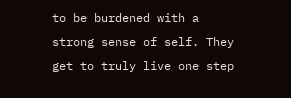to be burdened with a strong sense of self. They get to truly live one step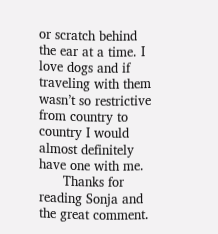or scratch behind the ear at a time. I love dogs and if traveling with them wasn’t so restrictive from country to country I would almost definitely have one with me.
      Thanks for reading Sonja and the great comment.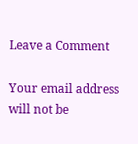Leave a Comment

Your email address will not be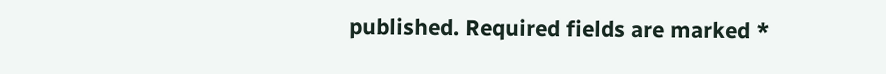published. Required fields are marked *